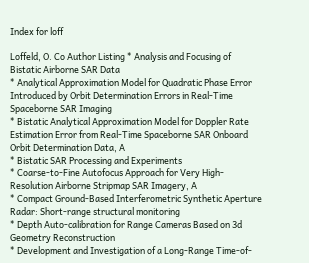Index for loff

Loffeld, O. Co Author Listing * Analysis and Focusing of Bistatic Airborne SAR Data
* Analytical Approximation Model for Quadratic Phase Error Introduced by Orbit Determination Errors in Real-Time Spaceborne SAR Imaging
* Bistatic Analytical Approximation Model for Doppler Rate Estimation Error from Real-Time Spaceborne SAR Onboard Orbit Determination Data, A
* Bistatic SAR Processing and Experiments
* Coarse-to-Fine Autofocus Approach for Very High-Resolution Airborne Stripmap SAR Imagery, A
* Compact Ground-Based Interferometric Synthetic Aperture Radar: Short-range structural monitoring
* Depth Auto-calibration for Range Cameras Based on 3d Geometry Reconstruction
* Development and Investigation of a Long-Range Time-of-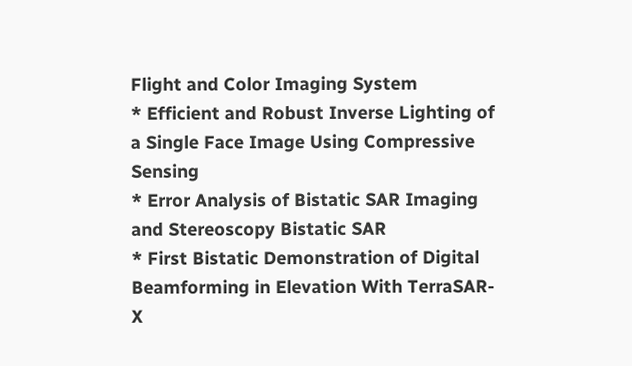Flight and Color Imaging System
* Efficient and Robust Inverse Lighting of a Single Face Image Using Compressive Sensing
* Error Analysis of Bistatic SAR Imaging and Stereoscopy Bistatic SAR
* First Bistatic Demonstration of Digital Beamforming in Elevation With TerraSAR-X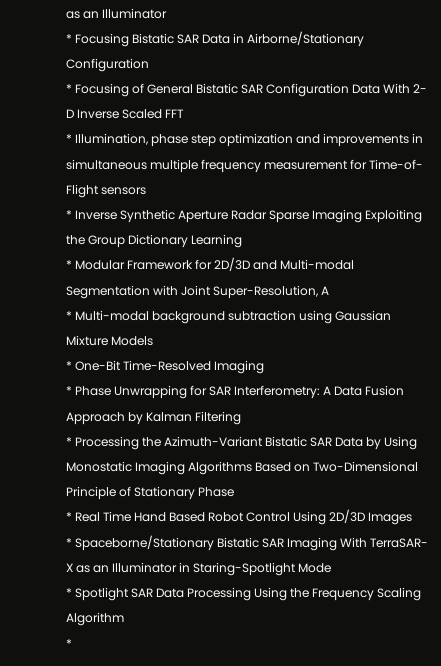as an Illuminator
* Focusing Bistatic SAR Data in Airborne/Stationary Configuration
* Focusing of General Bistatic SAR Configuration Data With 2-D Inverse Scaled FFT
* Illumination, phase step optimization and improvements in simultaneous multiple frequency measurement for Time-of-Flight sensors
* Inverse Synthetic Aperture Radar Sparse Imaging Exploiting the Group Dictionary Learning
* Modular Framework for 2D/3D and Multi-modal Segmentation with Joint Super-Resolution, A
* Multi-modal background subtraction using Gaussian Mixture Models
* One-Bit Time-Resolved Imaging
* Phase Unwrapping for SAR Interferometry: A Data Fusion Approach by Kalman Filtering
* Processing the Azimuth-Variant Bistatic SAR Data by Using Monostatic Imaging Algorithms Based on Two-Dimensional Principle of Stationary Phase
* Real Time Hand Based Robot Control Using 2D/3D Images
* Spaceborne/Stationary Bistatic SAR Imaging With TerraSAR-X as an Illuminator in Staring-Spotlight Mode
* Spotlight SAR Data Processing Using the Frequency Scaling Algorithm
*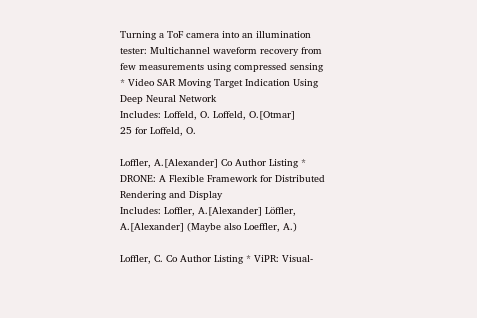Turning a ToF camera into an illumination tester: Multichannel waveform recovery from few measurements using compressed sensing
* Video SAR Moving Target Indication Using Deep Neural Network
Includes: Loffeld, O. Loffeld, O.[Otmar]
25 for Loffeld, O.

Loffler, A.[Alexander] Co Author Listing * DRONE: A Flexible Framework for Distributed Rendering and Display
Includes: Loffler, A.[Alexander] Löffler, A.[Alexander] (Maybe also Loeffler, A.)

Loffler, C. Co Author Listing * ViPR: Visual-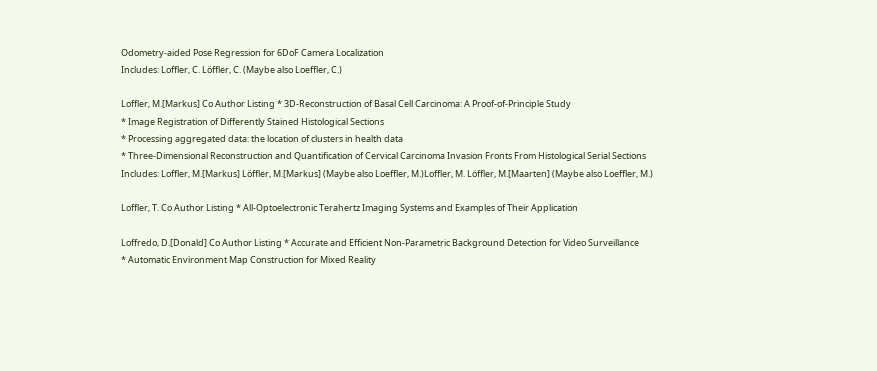Odometry-aided Pose Regression for 6DoF Camera Localization
Includes: Loffler, C. Löffler, C. (Maybe also Loeffler, C.)

Loffler, M.[Markus] Co Author Listing * 3D-Reconstruction of Basal Cell Carcinoma: A Proof-of-Principle Study
* Image Registration of Differently Stained Histological Sections
* Processing aggregated data: the location of clusters in health data
* Three-Dimensional Reconstruction and Quantification of Cervical Carcinoma Invasion Fronts From Histological Serial Sections
Includes: Loffler, M.[Markus] Löffler, M.[Markus] (Maybe also Loeffler, M.)Loffler, M. Löffler, M.[Maarten] (Maybe also Loeffler, M.)

Loffler, T. Co Author Listing * All-Optoelectronic Terahertz Imaging Systems and Examples of Their Application

Loffredo, D.[Donald] Co Author Listing * Accurate and Efficient Non-Parametric Background Detection for Video Surveillance
* Automatic Environment Map Construction for Mixed Reality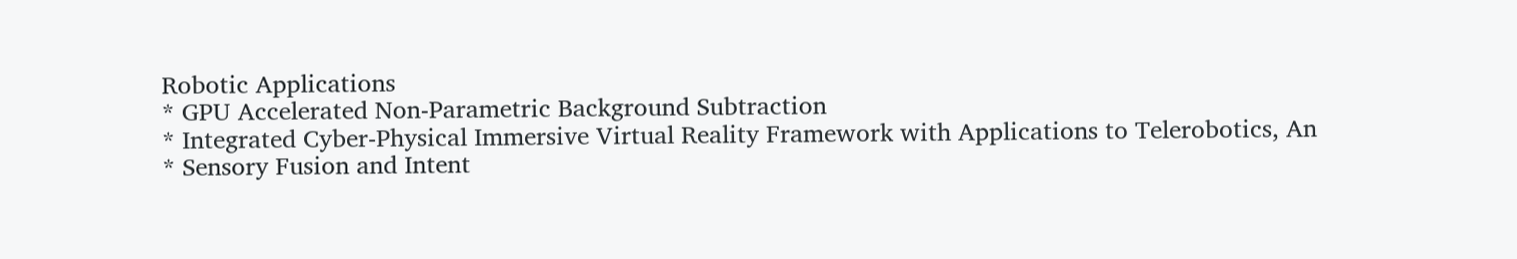Robotic Applications
* GPU Accelerated Non-Parametric Background Subtraction
* Integrated Cyber-Physical Immersive Virtual Reality Framework with Applications to Telerobotics, An
* Sensory Fusion and Intent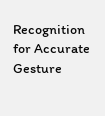Recognition for Accurate Gesture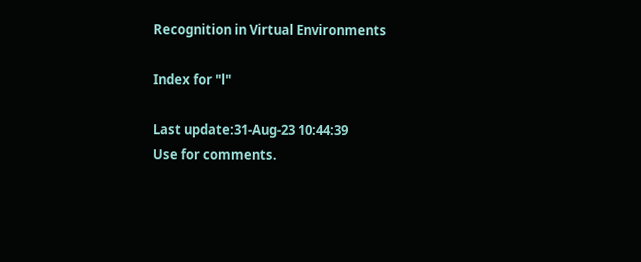Recognition in Virtual Environments

Index for "l"

Last update:31-Aug-23 10:44:39
Use for comments.